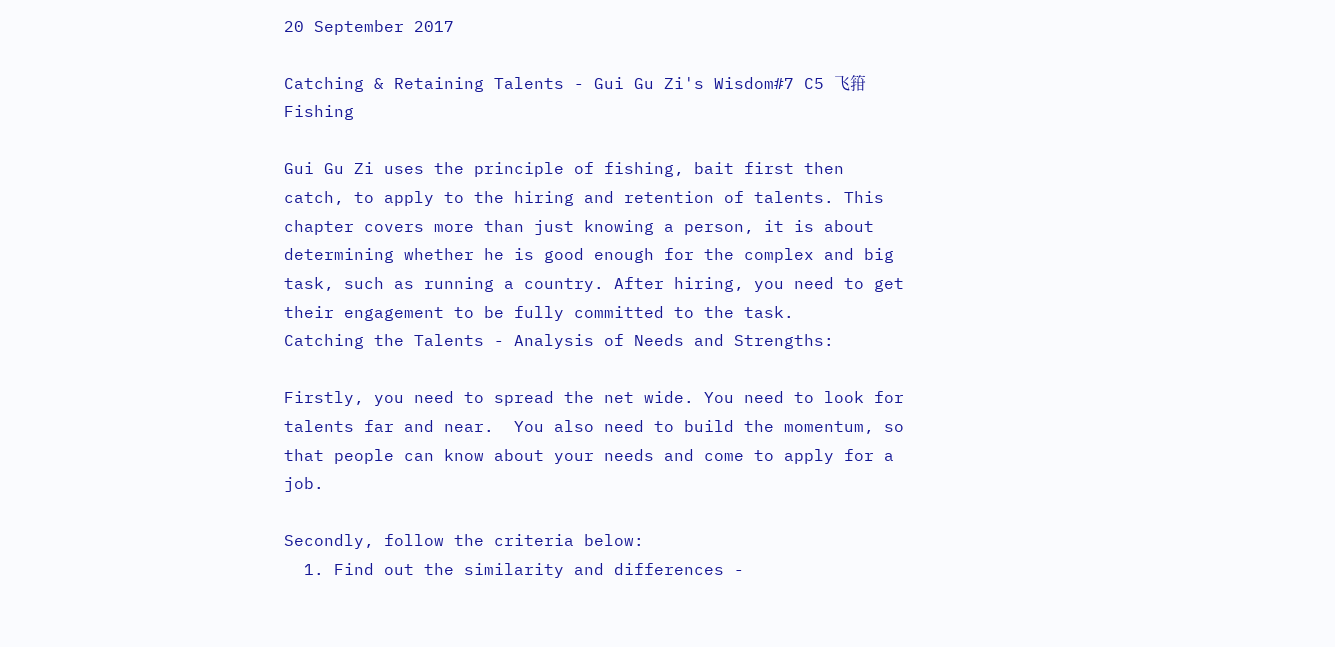20 September 2017

Catching & Retaining Talents - Gui Gu Zi's Wisdom#7 C5 飞箝 Fishing

Gui Gu Zi uses the principle of fishing, bait first then catch, to apply to the hiring and retention of talents. This chapter covers more than just knowing a person, it is about determining whether he is good enough for the complex and big task, such as running a country. After hiring, you need to get their engagement to be fully committed to the task.
Catching the Talents - Analysis of Needs and Strengths:

Firstly, you need to spread the net wide. You need to look for talents far and near.  You also need to build the momentum, so that people can know about your needs and come to apply for a job.

Secondly, follow the criteria below:
  1. Find out the similarity and differences -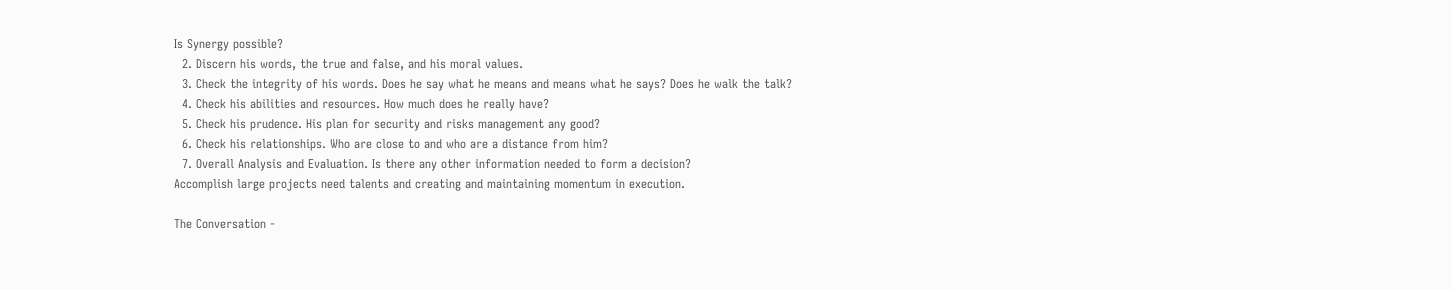Is Synergy possible?
  2. Discern his words, the true and false, and his moral values.
  3. Check the integrity of his words. Does he say what he means and means what he says? Does he walk the talk?
  4. Check his abilities and resources. How much does he really have?
  5. Check his prudence. His plan for security and risks management any good?
  6. Check his relationships. Who are close to and who are a distance from him?
  7. Overall Analysis and Evaluation. Is there any other information needed to form a decision?
Accomplish large projects need talents and creating and maintaining momentum in execution.

The Conversation -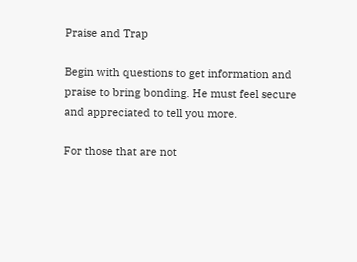Praise and Trap

Begin with questions to get information and praise to bring bonding. He must feel secure and appreciated to tell you more.

For those that are not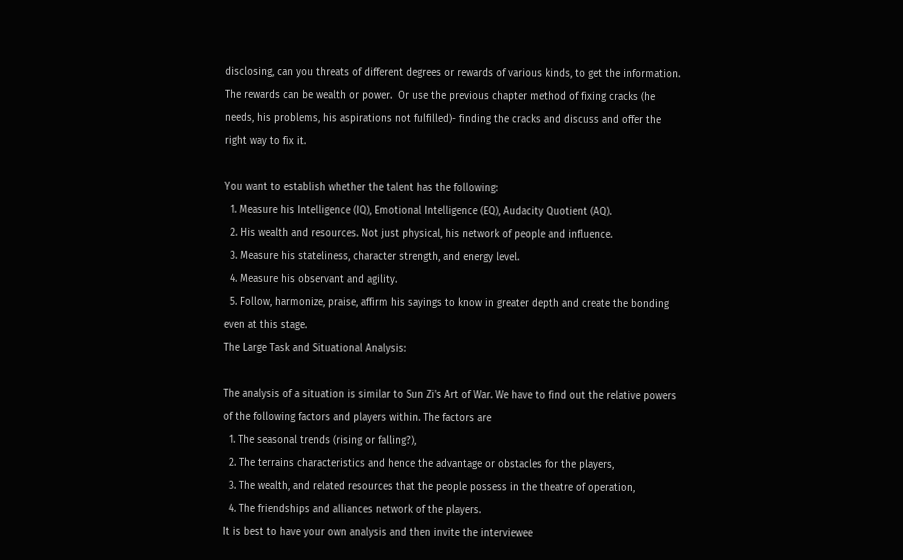disclosing, can you threats of different degrees or rewards of various kinds, to get the information. The rewards can be wealth or power.  Or use the previous chapter method of fixing cracks (he needs, his problems, his aspirations not fulfilled)- finding the cracks and discuss and offer the right way to fix it.

You want to establish whether the talent has the following:
  1. Measure his Intelligence (IQ), Emotional Intelligence (EQ), Audacity Quotient (AQ).
  2. His wealth and resources. Not just physical, his network of people and influence.
  3. Measure his stateliness, character strength, and energy level.
  4. Measure his observant and agility.
  5. Follow, harmonize, praise, affirm his sayings to know in greater depth and create the bonding even at this stage.
The Large Task and Situational Analysis:

The analysis of a situation is similar to Sun Zi's Art of War. We have to find out the relative powers of the following factors and players within. The factors are
  1. The seasonal trends (rising or falling?),
  2. The terrains characteristics and hence the advantage or obstacles for the players,
  3. The wealth, and related resources that the people possess in the theatre of operation,
  4. The friendships and alliances network of the players.
It is best to have your own analysis and then invite the interviewee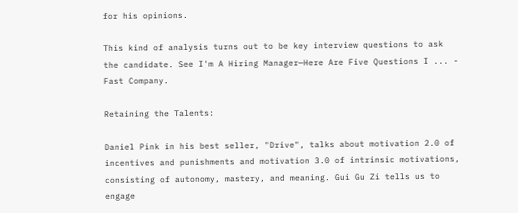for his opinions.

This kind of analysis turns out to be key interview questions to ask the candidate. See I'm A Hiring Manager—Here Are Five Questions I ... - Fast Company.

Retaining the Talents:

Daniel Pink in his best seller, "Drive", talks about motivation 2.0 of incentives and punishments and motivation 3.0 of intrinsic motivations, consisting of autonomy, mastery, and meaning. Gui Gu Zi tells us to engage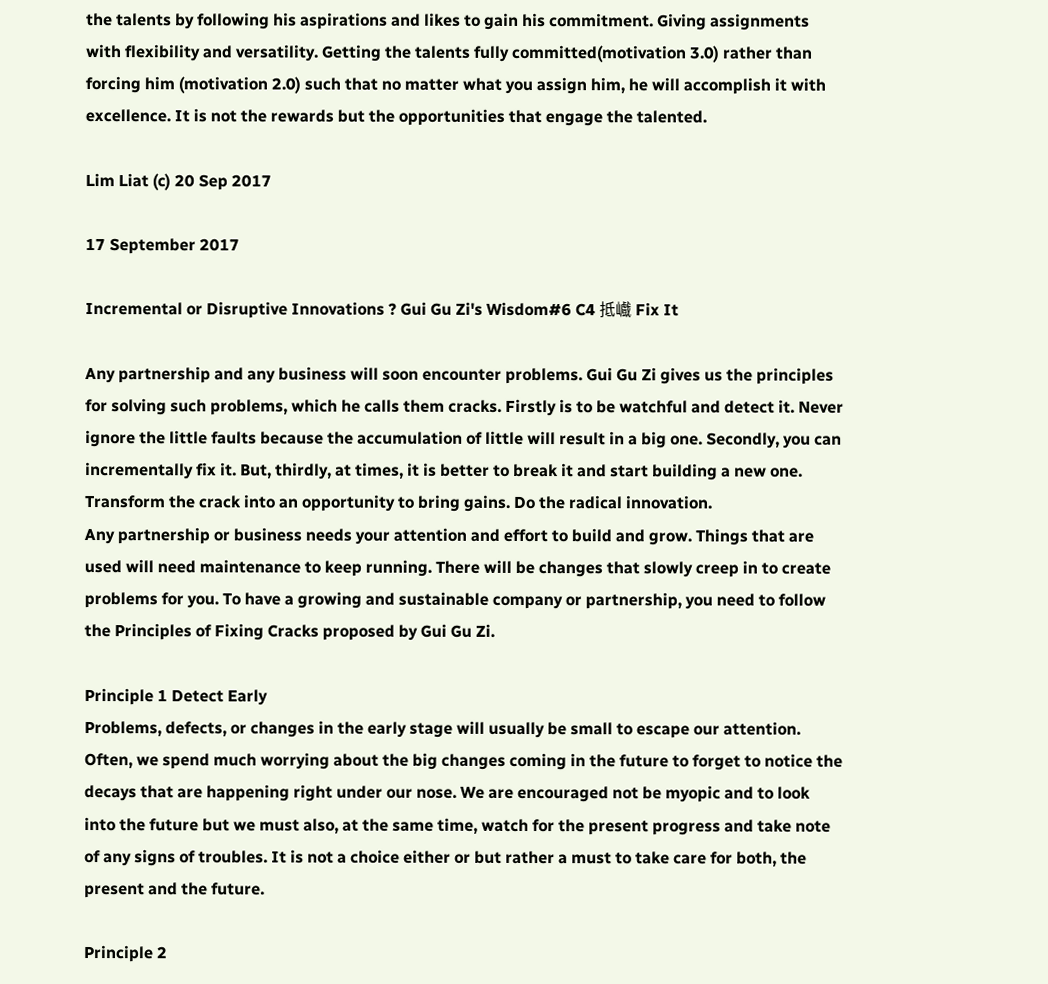the talents by following his aspirations and likes to gain his commitment. Giving assignments with flexibility and versatility. Getting the talents fully committed(motivation 3.0) rather than forcing him (motivation 2.0) such that no matter what you assign him, he will accomplish it with excellence. It is not the rewards but the opportunities that engage the talented.

Lim Liat (c) 20 Sep 2017

17 September 2017

Incremental or Disruptive Innovations ? Gui Gu Zi's Wisdom#6 C4 抵巇 Fix It

Any partnership and any business will soon encounter problems. Gui Gu Zi gives us the principles for solving such problems, which he calls them cracks. Firstly is to be watchful and detect it. Never ignore the little faults because the accumulation of little will result in a big one. Secondly, you can incrementally fix it. But, thirdly, at times, it is better to break it and start building a new one. Transform the crack into an opportunity to bring gains. Do the radical innovation.
Any partnership or business needs your attention and effort to build and grow. Things that are used will need maintenance to keep running. There will be changes that slowly creep in to create problems for you. To have a growing and sustainable company or partnership, you need to follow the Principles of Fixing Cracks proposed by Gui Gu Zi.

Principle 1 Detect Early
Problems, defects, or changes in the early stage will usually be small to escape our attention. Often, we spend much worrying about the big changes coming in the future to forget to notice the decays that are happening right under our nose. We are encouraged not be myopic and to look into the future but we must also, at the same time, watch for the present progress and take note of any signs of troubles. It is not a choice either or but rather a must to take care for both, the present and the future.

Principle 2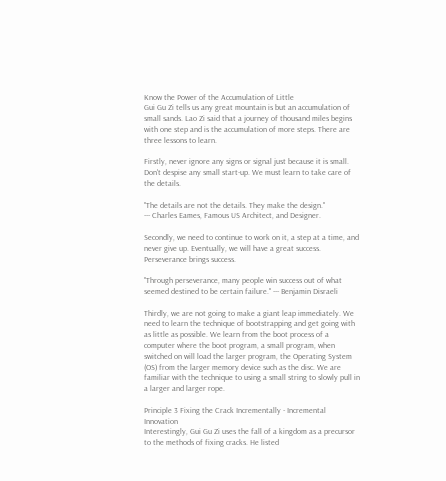Know the Power of the Accumulation of Little
Gui Gu Zi tells us any great mountain is but an accumulation of small sands. Lao Zi said that a journey of thousand miles begins with one step and is the accumulation of more steps. There are three lessons to learn.

Firstly, never ignore any signs or signal just because it is small. Don't despise any small start-up. We must learn to take care of the details.

"The details are not the details. They make the design."
--- Charles Eames, Famous US Architect, and Designer.

Secondly, we need to continue to work on it, a step at a time, and never give up. Eventually, we will have a great success. Perseverance brings success.

"Through perseverance, many people win success out of what seemed destined to be certain failure." --- Benjamin Disraeli

Thirdly, we are not going to make a giant leap immediately. We need to learn the technique of bootstrapping and get going with as little as possible. We learn from the boot process of a computer where the boot program, a small program, when switched on will load the larger program, the Operating System (OS) from the larger memory device such as the disc. We are familiar with the technique to using a small string to slowly pull in a larger and larger rope.

Principle 3 Fixing the Crack Incrementally - Incremental Innovation
Interestingly, Gui Gu Zi uses the fall of a kingdom as a precursor to the methods of fixing cracks. He listed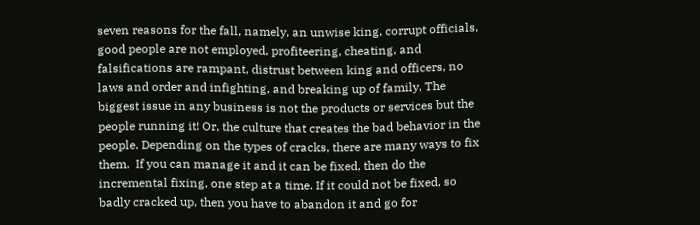seven reasons for the fall, namely, an unwise king, corrupt officials, good people are not employed, profiteering, cheating, and falsifications are rampant, distrust between king and officers, no laws and order and infighting, and breaking up of family. The biggest issue in any business is not the products or services but the people running it! Or, the culture that creates the bad behavior in the people. Depending on the types of cracks, there are many ways to fix them.  If you can manage it and it can be fixed, then do the incremental fixing, one step at a time. If it could not be fixed, so badly cracked up, then you have to abandon it and go for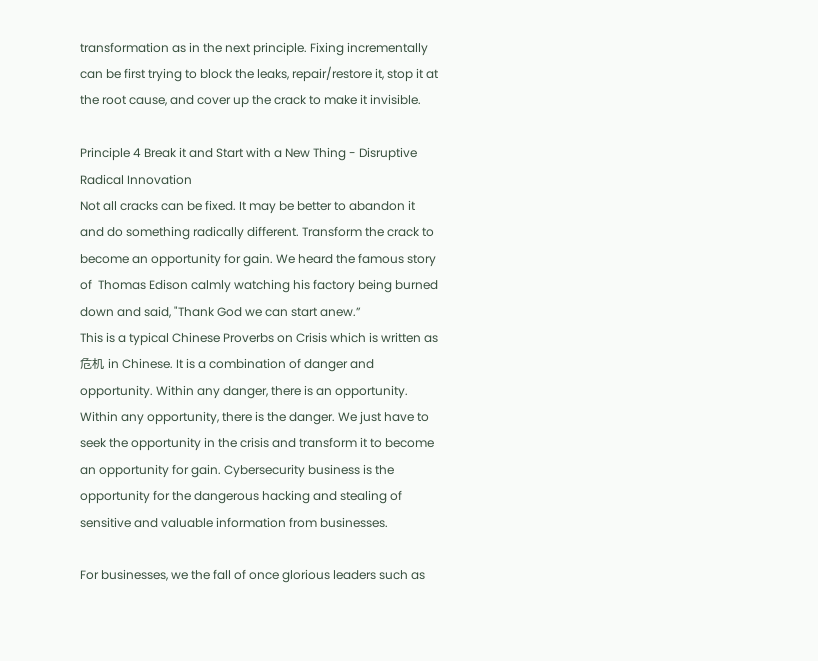transformation as in the next principle. Fixing incrementally can be first trying to block the leaks, repair/restore it, stop it at the root cause, and cover up the crack to make it invisible.

Principle 4 Break it and Start with a New Thing - Disruptive Radical Innovation
Not all cracks can be fixed. It may be better to abandon it and do something radically different. Transform the crack to become an opportunity for gain. We heard the famous story of  Thomas Edison calmly watching his factory being burned down and said, "Thank God we can start anew.”
This is a typical Chinese Proverbs on Crisis which is written as 危机 in Chinese. It is a combination of danger and opportunity. Within any danger, there is an opportunity. Within any opportunity, there is the danger. We just have to seek the opportunity in the crisis and transform it to become an opportunity for gain. Cybersecurity business is the opportunity for the dangerous hacking and stealing of sensitive and valuable information from businesses.

For businesses, we the fall of once glorious leaders such as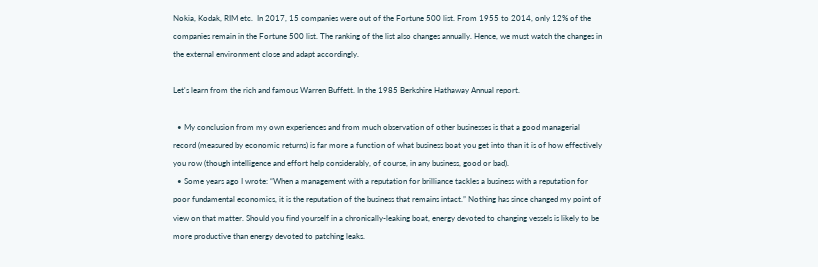Nokia, Kodak, RIM etc.  In 2017, 15 companies were out of the Fortune 500 list. From 1955 to 2014, only 12% of the companies remain in the Fortune 500 list. The ranking of the list also changes annually. Hence, we must watch the changes in the external environment close and adapt accordingly.

Let's learn from the rich and famous Warren Buffett. In the 1985 Berkshire Hathaway Annual report.

  • My conclusion from my own experiences and from much observation of other businesses is that a good managerial record (measured by economic returns) is far more a function of what business boat you get into than it is of how effectively you row (though intelligence and effort help considerably, of course, in any business, good or bad).
  • Some years ago I wrote: “When a management with a reputation for brilliance tackles a business with a reputation for poor fundamental economics, it is the reputation of the business that remains intact.” Nothing has since changed my point of view on that matter. Should you find yourself in a chronically-leaking boat, energy devoted to changing vessels is likely to be more productive than energy devoted to patching leaks.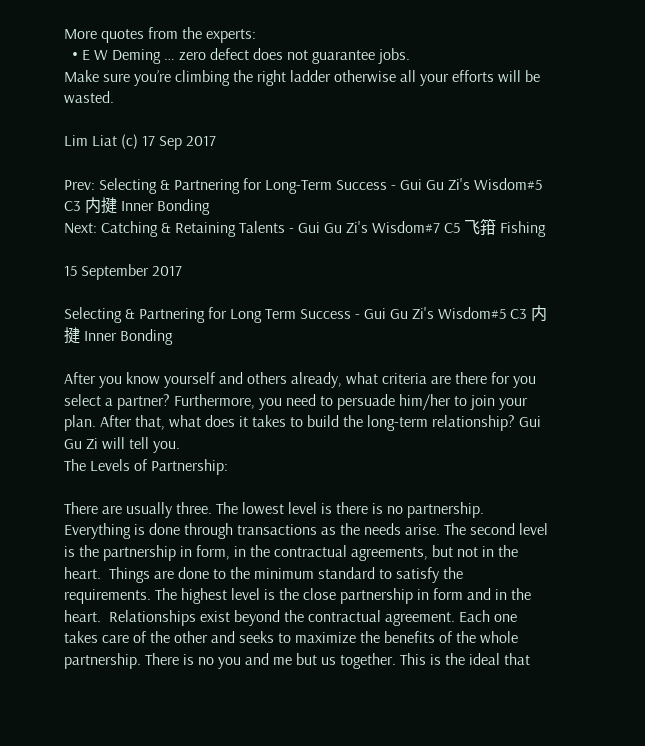More quotes from the experts:
  • E W Deming … zero defect does not guarantee jobs.
Make sure you’re climbing the right ladder otherwise all your efforts will be wasted.

Lim Liat (c) 17 Sep 2017

Prev: Selecting & Partnering for Long-Term Success - Gui Gu Zi's Wisdom#5 C3 内揵 Inner Bonding
Next: Catching & Retaining Talents - Gui Gu Zi's Wisdom#7 C5 飞箝 Fishing

15 September 2017

Selecting & Partnering for Long Term Success - Gui Gu Zi's Wisdom#5 C3 内揵 Inner Bonding

After you know yourself and others already, what criteria are there for you select a partner? Furthermore, you need to persuade him/her to join your plan. After that, what does it takes to build the long-term relationship? Gui Gu Zi will tell you.
The Levels of Partnership:

There are usually three. The lowest level is there is no partnership.  Everything is done through transactions as the needs arise. The second level is the partnership in form, in the contractual agreements, but not in the heart.  Things are done to the minimum standard to satisfy the requirements. The highest level is the close partnership in form and in the heart.  Relationships exist beyond the contractual agreement. Each one takes care of the other and seeks to maximize the benefits of the whole partnership. There is no you and me but us together. This is the ideal that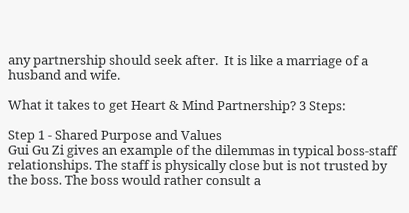any partnership should seek after.  It is like a marriage of a husband and wife.

What it takes to get Heart & Mind Partnership? 3 Steps:

Step 1 - Shared Purpose and Values
Gui Gu Zi gives an example of the dilemmas in typical boss-staff relationships. The staff is physically close but is not trusted by the boss. The boss would rather consult a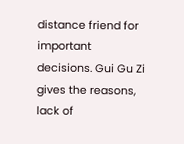distance friend for important decisions. Gui Gu Zi gives the reasons, lack of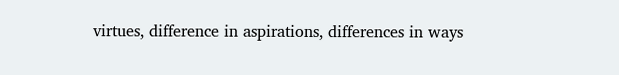virtues, difference in aspirations, differences in ways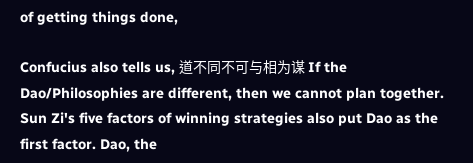of getting things done,

Confucius also tells us, 道不同不可与相为谋 If the Dao/Philosophies are different, then we cannot plan together. Sun Zi's five factors of winning strategies also put Dao as the first factor. Dao, the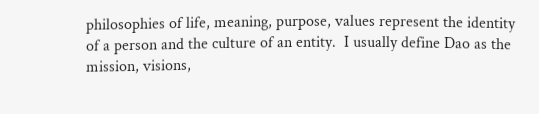philosophies of life, meaning, purpose, values represent the identity of a person and the culture of an entity.  I usually define Dao as the mission, visions,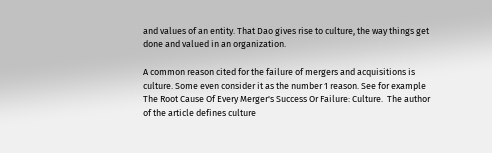and values of an entity. That Dao gives rise to culture, the way things get done and valued in an organization.

A common reason cited for the failure of mergers and acquisitions is culture. Some even consider it as the number 1 reason. See for example The Root Cause Of Every Merger's Success Or Failure: Culture.  The author of the article defines culture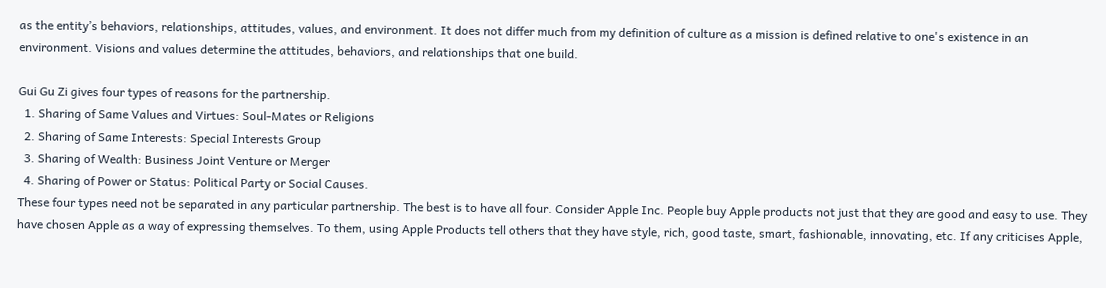as the entity’s behaviors, relationships, attitudes, values, and environment. It does not differ much from my definition of culture as a mission is defined relative to one's existence in an environment. Visions and values determine the attitudes, behaviors, and relationships that one build.

Gui Gu Zi gives four types of reasons for the partnership.
  1. Sharing of Same Values and Virtues: Soul-Mates or Religions
  2. Sharing of Same Interests: Special Interests Group
  3. Sharing of Wealth: Business Joint Venture or Merger
  4. Sharing of Power or Status: Political Party or Social Causes.
These four types need not be separated in any particular partnership. The best is to have all four. Consider Apple Inc. People buy Apple products not just that they are good and easy to use. They have chosen Apple as a way of expressing themselves. To them, using Apple Products tell others that they have style, rich, good taste, smart, fashionable, innovating, etc. If any criticises Apple,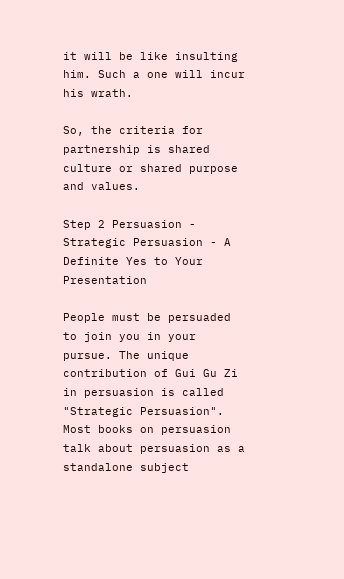it will be like insulting him. Such a one will incur his wrath.

So, the criteria for partnership is shared culture or shared purpose and values.

Step 2 Persuasion - Strategic Persuasion - A Definite Yes to Your Presentation

People must be persuaded to join you in your pursue. The unique contribution of Gui Gu Zi in persuasion is called "Strategic Persuasion". Most books on persuasion talk about persuasion as a standalone subject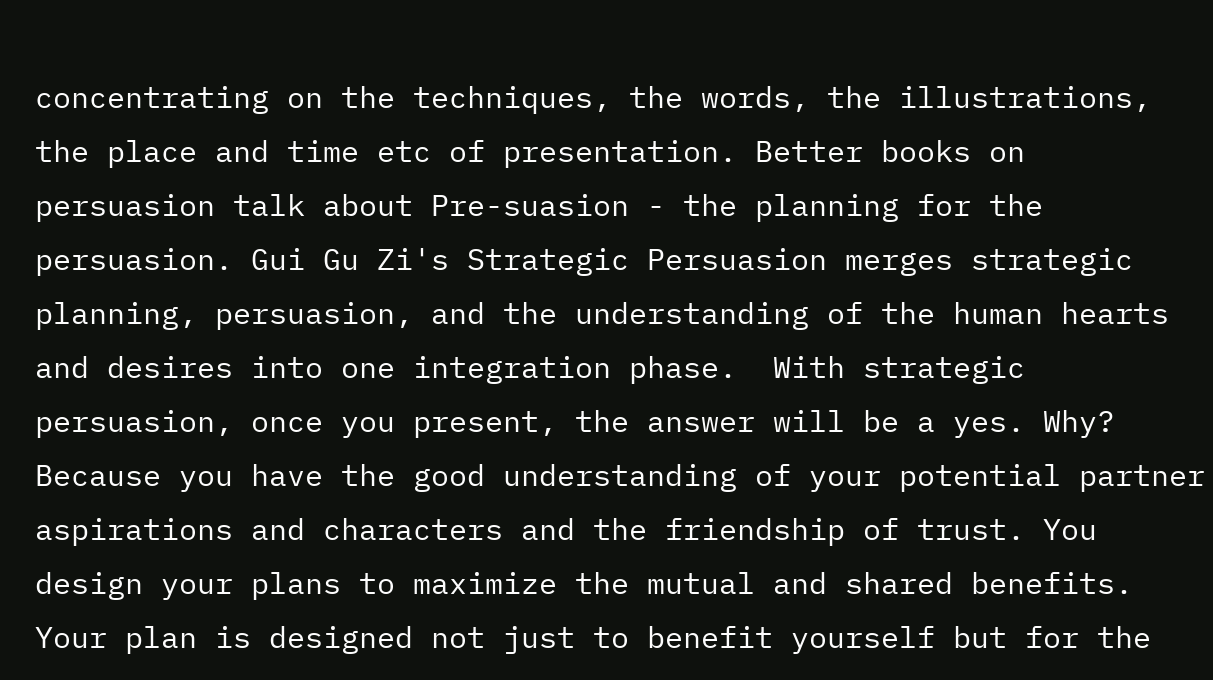concentrating on the techniques, the words, the illustrations, the place and time etc of presentation. Better books on persuasion talk about Pre-suasion - the planning for the persuasion. Gui Gu Zi's Strategic Persuasion merges strategic planning, persuasion, and the understanding of the human hearts and desires into one integration phase.  With strategic persuasion, once you present, the answer will be a yes. Why? Because you have the good understanding of your potential partner aspirations and characters and the friendship of trust. You design your plans to maximize the mutual and shared benefits. Your plan is designed not just to benefit yourself but for the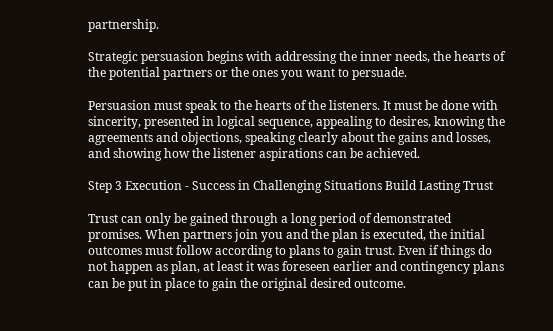partnership.

Strategic persuasion begins with addressing the inner needs, the hearts of the potential partners or the ones you want to persuade.

Persuasion must speak to the hearts of the listeners. It must be done with sincerity, presented in logical sequence, appealing to desires, knowing the agreements and objections, speaking clearly about the gains and losses, and showing how the listener aspirations can be achieved.

Step 3 Execution - Success in Challenging Situations Build Lasting Trust

Trust can only be gained through a long period of demonstrated promises. When partners join you and the plan is executed, the initial outcomes must follow according to plans to gain trust. Even if things do not happen as plan, at least it was foreseen earlier and contingency plans can be put in place to gain the original desired outcome.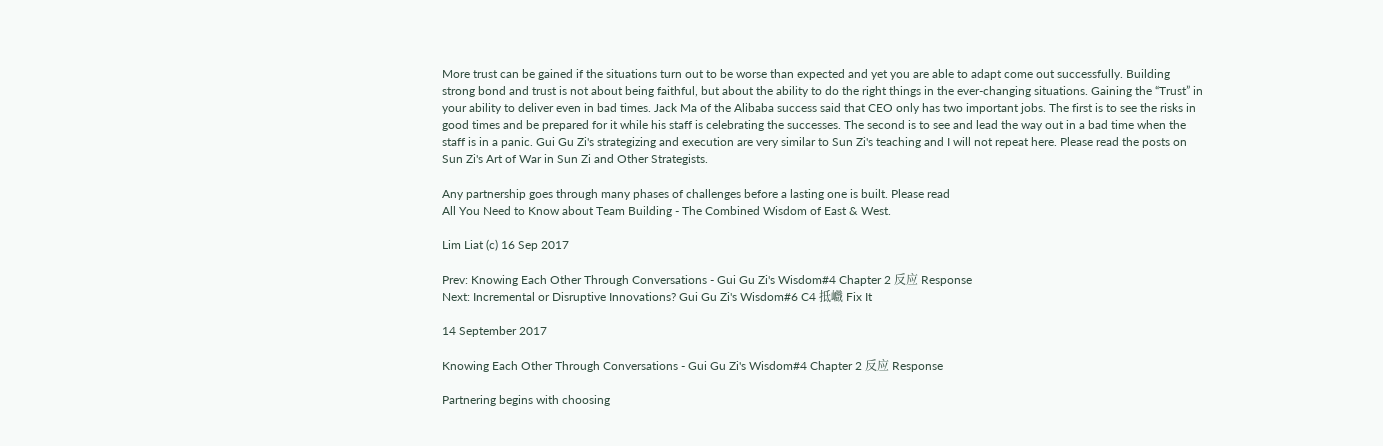More trust can be gained if the situations turn out to be worse than expected and yet you are able to adapt come out successfully. Building strong bond and trust is not about being faithful, but about the ability to do the right things in the ever-changing situations. Gaining the “Trust” in your ability to deliver even in bad times. Jack Ma of the Alibaba success said that CEO only has two important jobs. The first is to see the risks in good times and be prepared for it while his staff is celebrating the successes. The second is to see and lead the way out in a bad time when the staff is in a panic. Gui Gu Zi's strategizing and execution are very similar to Sun Zi's teaching and I will not repeat here. Please read the posts on Sun Zi's Art of War in Sun Zi and Other Strategists.

Any partnership goes through many phases of challenges before a lasting one is built. Please read
All You Need to Know about Team Building - The Combined Wisdom of East & West.

Lim Liat (c) 16 Sep 2017

Prev: Knowing Each Other Through Conversations - Gui Gu Zi's Wisdom#4 Chapter 2 反应 Response
Next: Incremental or Disruptive Innovations? Gui Gu Zi's Wisdom#6 C4 抵巇 Fix It

14 September 2017

Knowing Each Other Through Conversations - Gui Gu Zi's Wisdom#4 Chapter 2 反应 Response

Partnering begins with choosing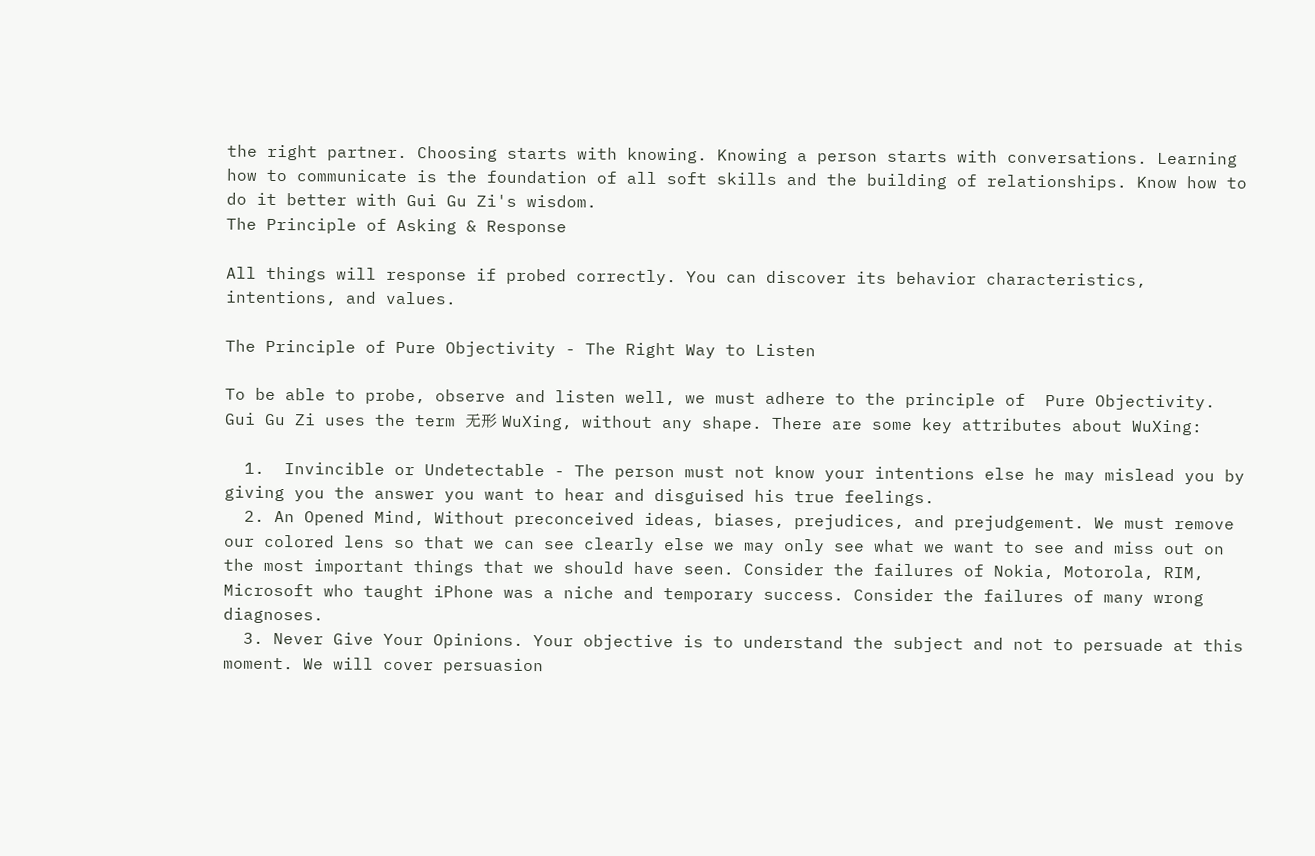the right partner. Choosing starts with knowing. Knowing a person starts with conversations. Learning how to communicate is the foundation of all soft skills and the building of relationships. Know how to do it better with Gui Gu Zi's wisdom.
The Principle of Asking & Response

All things will response if probed correctly. You can discover its behavior characteristics, intentions, and values.

The Principle of Pure Objectivity - The Right Way to Listen

To be able to probe, observe and listen well, we must adhere to the principle of  Pure Objectivity. Gui Gu Zi uses the term 无形 WuXing, without any shape. There are some key attributes about WuXing:

  1.  Invincible or Undetectable - The person must not know your intentions else he may mislead you by giving you the answer you want to hear and disguised his true feelings.
  2. An Opened Mind, Without preconceived ideas, biases, prejudices, and prejudgement. We must remove our colored lens so that we can see clearly else we may only see what we want to see and miss out on the most important things that we should have seen. Consider the failures of Nokia, Motorola, RIM, Microsoft who taught iPhone was a niche and temporary success. Consider the failures of many wrong diagnoses.
  3. Never Give Your Opinions. Your objective is to understand the subject and not to persuade at this moment. We will cover persuasion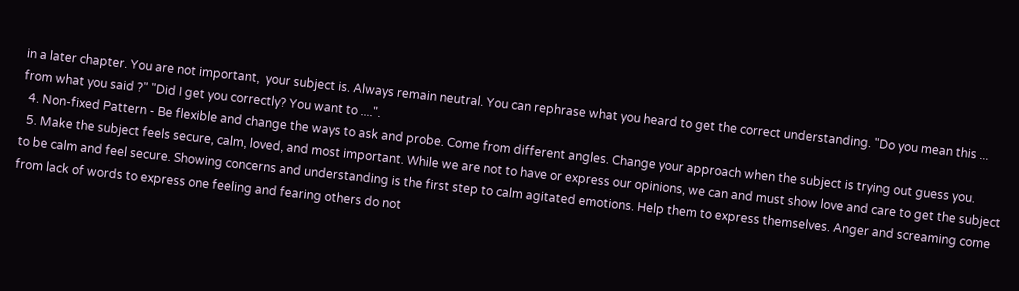in a later chapter. You are not important,  your subject is. Always remain neutral. You can rephrase what you heard to get the correct understanding. "Do you mean this ... from what you said ?" "Did I get you correctly? You want to ....".
  4. Non-fixed Pattern - Be flexible and change the ways to ask and probe. Come from different angles. Change your approach when the subject is trying out guess you.
  5. Make the subject feels secure, calm, loved, and most important. While we are not to have or express our opinions, we can and must show love and care to get the subject to be calm and feel secure. Showing concerns and understanding is the first step to calm agitated emotions. Help them to express themselves. Anger and screaming come from lack of words to express one feeling and fearing others do not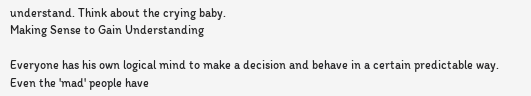understand. Think about the crying baby.
Making Sense to Gain Understanding

Everyone has his own logical mind to make a decision and behave in a certain predictable way. Even the 'mad' people have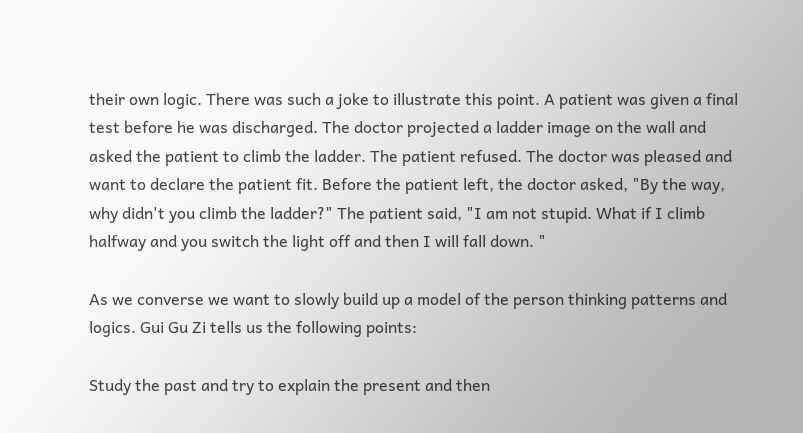their own logic. There was such a joke to illustrate this point. A patient was given a final test before he was discharged. The doctor projected a ladder image on the wall and asked the patient to climb the ladder. The patient refused. The doctor was pleased and want to declare the patient fit. Before the patient left, the doctor asked, "By the way, why didn't you climb the ladder?" The patient said, "I am not stupid. What if I climb halfway and you switch the light off and then I will fall down. "

As we converse we want to slowly build up a model of the person thinking patterns and logics. Gui Gu Zi tells us the following points:

Study the past and try to explain the present and then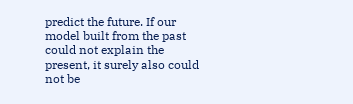predict the future. If our model built from the past could not explain the present, it surely also could not be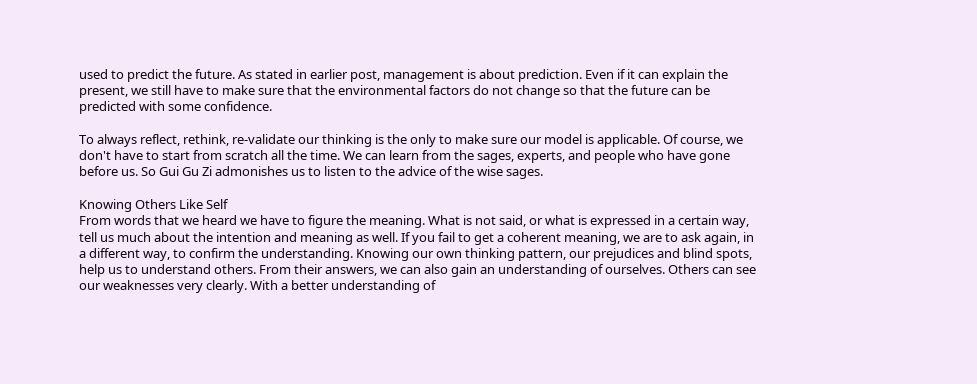used to predict the future. As stated in earlier post, management is about prediction. Even if it can explain the present, we still have to make sure that the environmental factors do not change so that the future can be predicted with some confidence.

To always reflect, rethink, re-validate our thinking is the only to make sure our model is applicable. Of course, we don't have to start from scratch all the time. We can learn from the sages, experts, and people who have gone before us. So Gui Gu Zi admonishes us to listen to the advice of the wise sages.

Knowing Others Like Self
From words that we heard we have to figure the meaning. What is not said, or what is expressed in a certain way, tell us much about the intention and meaning as well. If you fail to get a coherent meaning, we are to ask again, in a different way, to confirm the understanding. Knowing our own thinking pattern, our prejudices and blind spots, help us to understand others. From their answers, we can also gain an understanding of ourselves. Others can see our weaknesses very clearly. With a better understanding of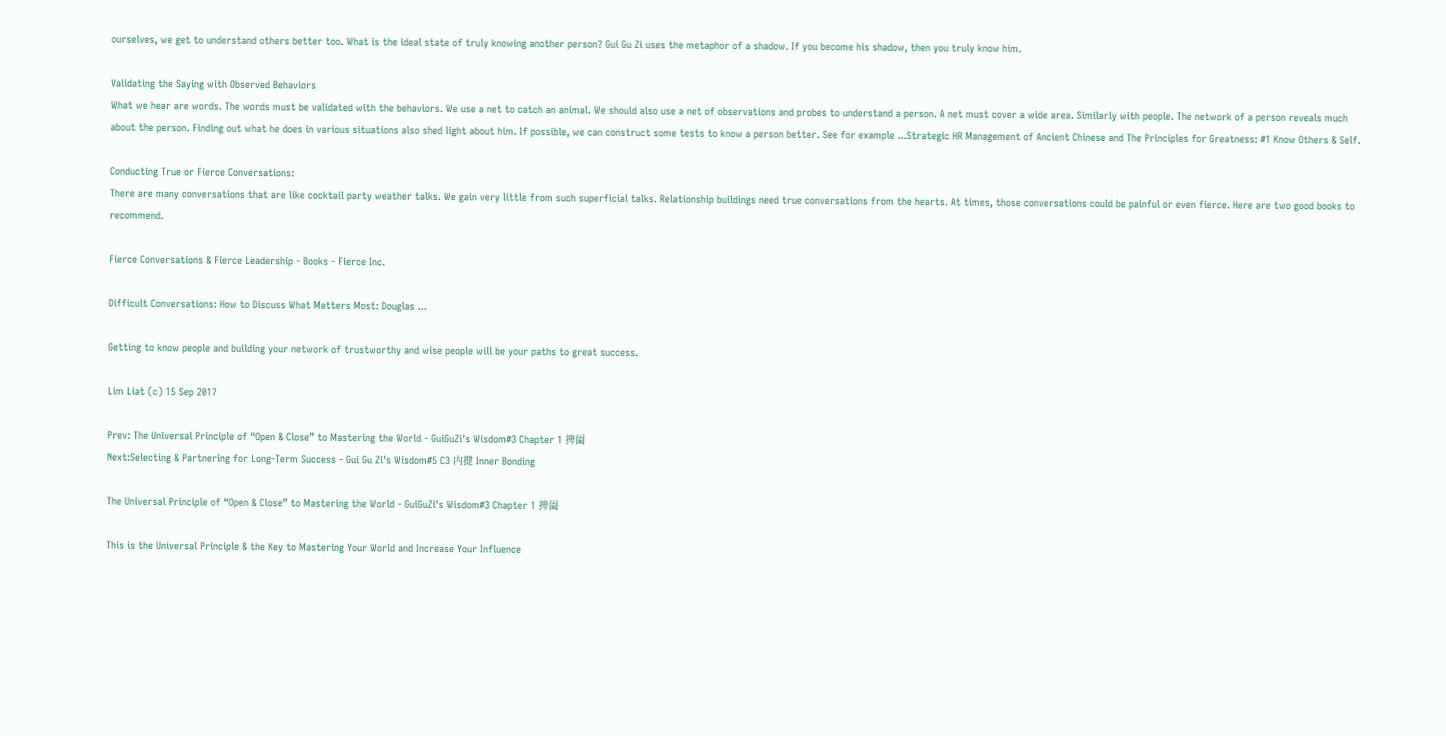ourselves, we get to understand others better too. What is the ideal state of truly knowing another person? Gui Gu Zi uses the metaphor of a shadow. If you become his shadow, then you truly know him.

Validating the Saying with Observed Behaviors
What we hear are words. The words must be validated with the behaviors. We use a net to catch an animal. We should also use a net of observations and probes to understand a person. A net must cover a wide area. Similarly with people. The network of a person reveals much about the person. Finding out what he does in various situations also shed light about him. If possible, we can construct some tests to know a person better. See for example ...Strategic HR Management of Ancient Chinese and The Principles for Greatness: #1 Know Others & Self.

Conducting True or Fierce Conversations:
There are many conversations that are like cocktail party weather talks. We gain very little from such superficial talks. Relationship buildings need true conversations from the hearts. At times, those conversations could be painful or even fierce. Here are two good books to recommend.

Fierce Conversations & Fierce Leadership - Books - Fierce Inc.

Difficult Conversations: How to Discuss What Matters Most: Douglas ...

Getting to know people and building your network of trustworthy and wise people will be your paths to great success.

Lim Liat (c) 15 Sep 2017

Prev: The Universal Principle of “Open & Close” to Mastering the World - GuiGuZi's Wisdom#3 Chapter 1 捭阖
Next:Selecting & Partnering for Long-Term Success - Gui Gu Zi's Wisdom#5 C3 内揵 Inner Bonding

The Universal Principle of “Open & Close” to Mastering the World - GuiGuZi's Wisdom#3 Chapter 1 捭阖

This is the Universal Principle & the Key to Mastering Your World and Increase Your Influence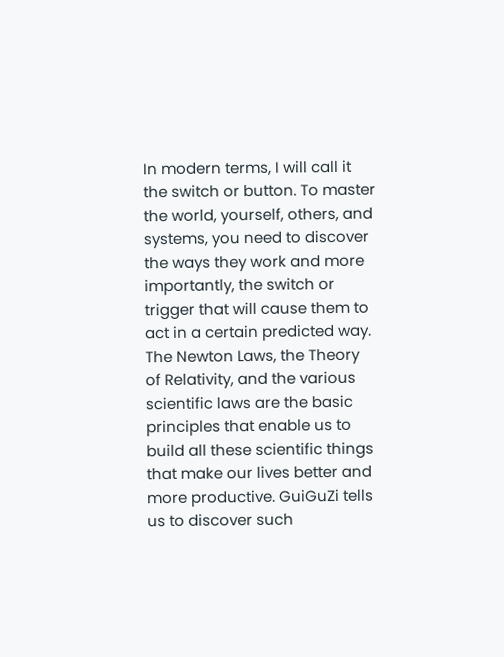In modern terms, I will call it the switch or button. To master the world, yourself, others, and systems, you need to discover the ways they work and more importantly, the switch or trigger that will cause them to act in a certain predicted way. The Newton Laws, the Theory of Relativity, and the various scientific laws are the basic principles that enable us to build all these scientific things that make our lives better and more productive. GuiGuZi tells us to discover such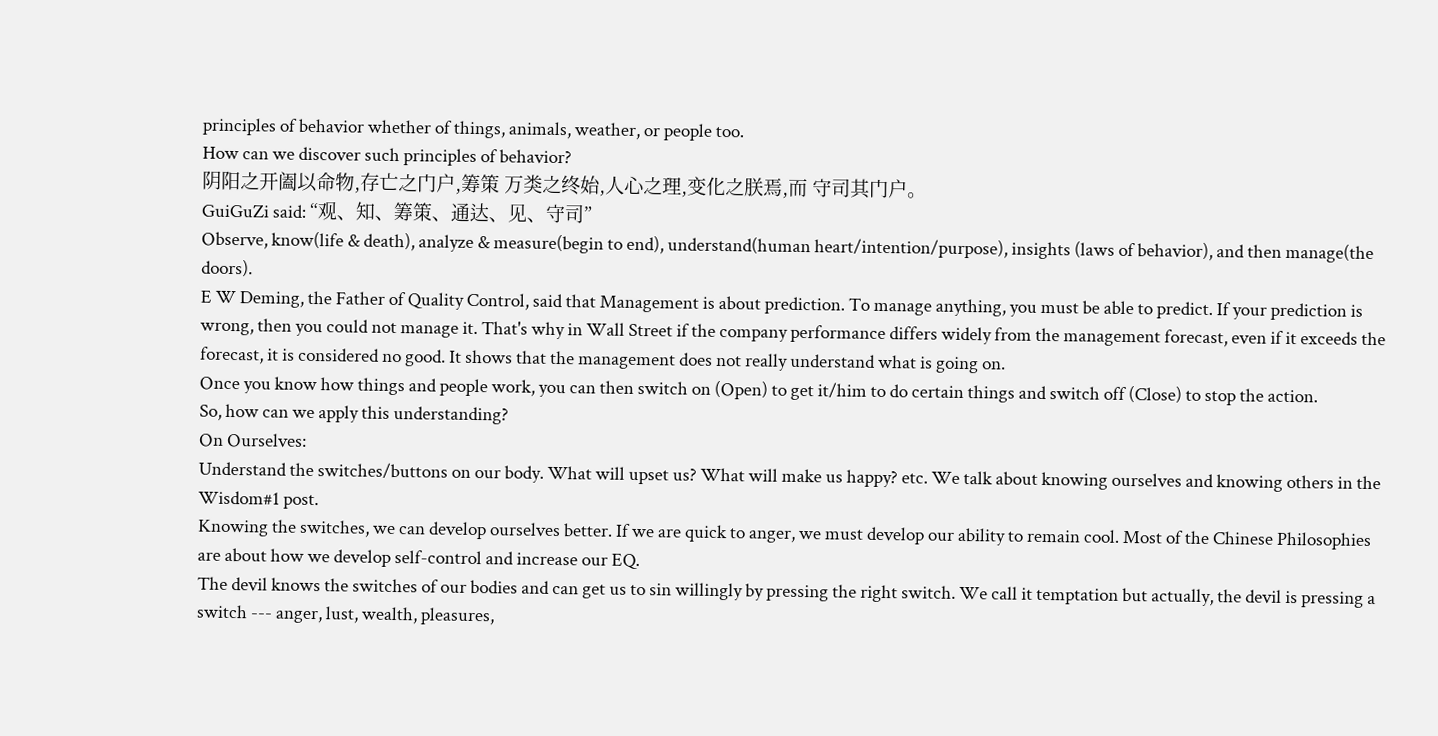principles of behavior whether of things, animals, weather, or people too.
How can we discover such principles of behavior?
阴阳之开阖以命物,存亡之门户,筹策 万类之终始,人心之理,变化之朕焉,而 守司其门户。
GuiGuZi said: “观、知、筹策、通达、见、守司”
Observe, know(life & death), analyze & measure(begin to end), understand(human heart/intention/purpose), insights (laws of behavior), and then manage(the doors).
E W Deming, the Father of Quality Control, said that Management is about prediction. To manage anything, you must be able to predict. If your prediction is wrong, then you could not manage it. That's why in Wall Street if the company performance differs widely from the management forecast, even if it exceeds the forecast, it is considered no good. It shows that the management does not really understand what is going on.
Once you know how things and people work, you can then switch on (Open) to get it/him to do certain things and switch off (Close) to stop the action.
So, how can we apply this understanding?
On Ourselves:
Understand the switches/buttons on our body. What will upset us? What will make us happy? etc. We talk about knowing ourselves and knowing others in the Wisdom#1 post.
Knowing the switches, we can develop ourselves better. If we are quick to anger, we must develop our ability to remain cool. Most of the Chinese Philosophies are about how we develop self-control and increase our EQ.
The devil knows the switches of our bodies and can get us to sin willingly by pressing the right switch. We call it temptation but actually, the devil is pressing a switch --- anger, lust, wealth, pleasures,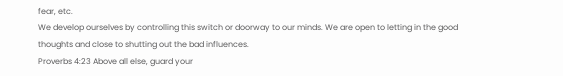fear, etc.
We develop ourselves by controlling this switch or doorway to our minds. We are open to letting in the good thoughts and close to shutting out the bad influences.
Proverbs 4:23 Above all else, guard your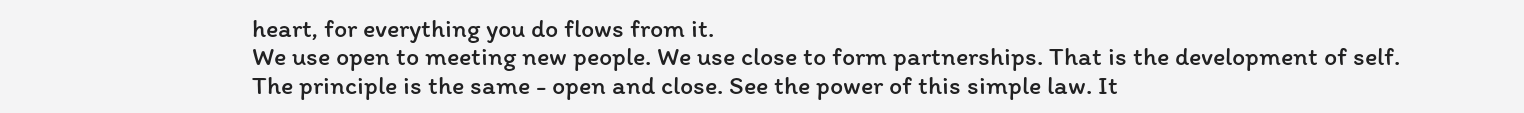heart, for everything you do flows from it.
We use open to meeting new people. We use close to form partnerships. That is the development of self. The principle is the same - open and close. See the power of this simple law. It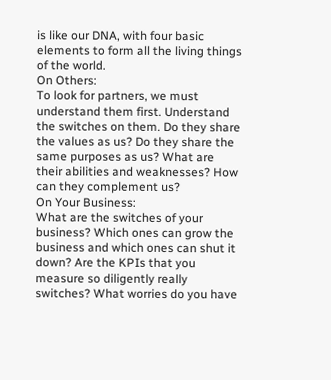is like our DNA, with four basic elements to form all the living things of the world.
On Others:
To look for partners, we must understand them first. Understand the switches on them. Do they share the values as us? Do they share the same purposes as us? What are their abilities and weaknesses? How can they complement us?
On Your Business:
What are the switches of your business? Which ones can grow the business and which ones can shut it down? Are the KPIs that you measure so diligently really switches? What worries do you have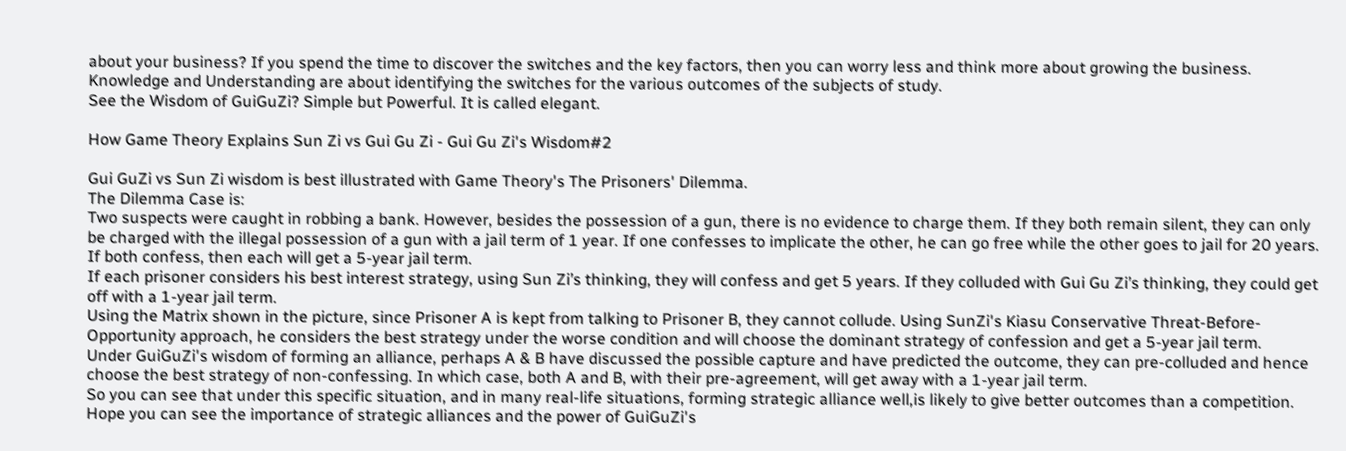about your business? If you spend the time to discover the switches and the key factors, then you can worry less and think more about growing the business.
Knowledge and Understanding are about identifying the switches for the various outcomes of the subjects of study.
See the Wisdom of GuiGuZi? Simple but Powerful. It is called elegant.

How Game Theory Explains Sun Zi vs Gui Gu Zi - Gui Gu Zi's Wisdom#2

Gui GuZi vs Sun Zi wisdom is best illustrated with Game Theory's The Prisoners' Dilemma.
The Dilemma Case is:
Two suspects were caught in robbing a bank. However, besides the possession of a gun, there is no evidence to charge them. If they both remain silent, they can only be charged with the illegal possession of a gun with a jail term of 1 year. If one confesses to implicate the other, he can go free while the other goes to jail for 20 years. If both confess, then each will get a 5-year jail term.
If each prisoner considers his best interest strategy, using Sun Zi’s thinking, they will confess and get 5 years. If they colluded with Gui Gu Zi’s thinking, they could get off with a 1-year jail term.
Using the Matrix shown in the picture, since Prisoner A is kept from talking to Prisoner B, they cannot collude. Using SunZi's Kiasu Conservative Threat-Before-Opportunity approach, he considers the best strategy under the worse condition and will choose the dominant strategy of confession and get a 5-year jail term.
Under GuiGuZi's wisdom of forming an alliance, perhaps A & B have discussed the possible capture and have predicted the outcome, they can pre-colluded and hence choose the best strategy of non-confessing. In which case, both A and B, with their pre-agreement, will get away with a 1-year jail term.
So you can see that under this specific situation, and in many real-life situations, forming strategic alliance well,is likely to give better outcomes than a competition.
Hope you can see the importance of strategic alliances and the power of GuiGuZi's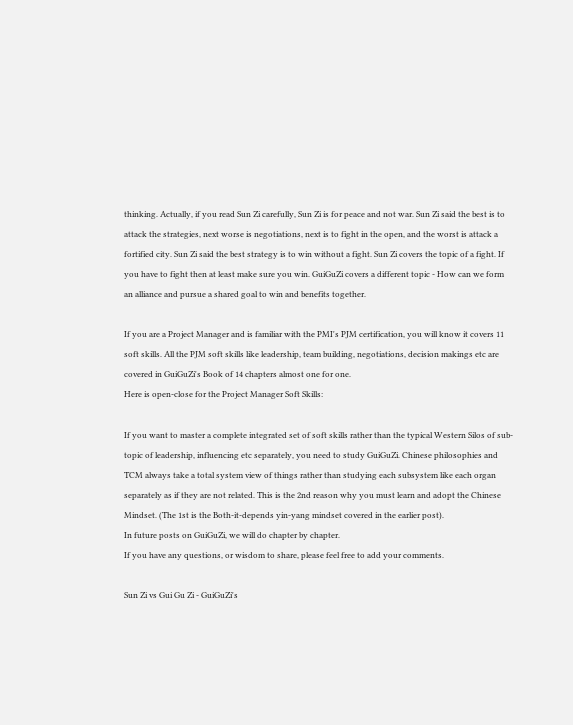thinking. Actually, if you read Sun Zi carefully, Sun Zi is for peace and not war. Sun Zi said the best is to attack the strategies, next worse is negotiations, next is to fight in the open, and the worst is attack a fortified city. Sun Zi said the best strategy is to win without a fight. Sun Zi covers the topic of a fight. If you have to fight then at least make sure you win. GuiGuZi covers a different topic - How can we form an alliance and pursue a shared goal to win and benefits together.

If you are a Project Manager and is familiar with the PMI's PJM certification, you will know it covers 11 soft skills. All the PJM soft skills like leadership, team building, negotiations, decision makings etc are covered in GuiGuZi's Book of 14 chapters almost one for one.
Here is open-close for the Project Manager Soft Skills:

If you want to master a complete integrated set of soft skills rather than the typical Western Silos of sub-topic of leadership, influencing etc separately, you need to study GuiGuZi. Chinese philosophies and TCM always take a total system view of things rather than studying each subsystem like each organ separately as if they are not related. This is the 2nd reason why you must learn and adopt the Chinese Mindset. (The 1st is the Both-it-depends yin-yang mindset covered in the earlier post).
In future posts on GuiGuZi, we will do chapter by chapter.
If you have any questions, or wisdom to share, please feel free to add your comments.

Sun Zi vs Gui Gu Zi - GuiGuZi's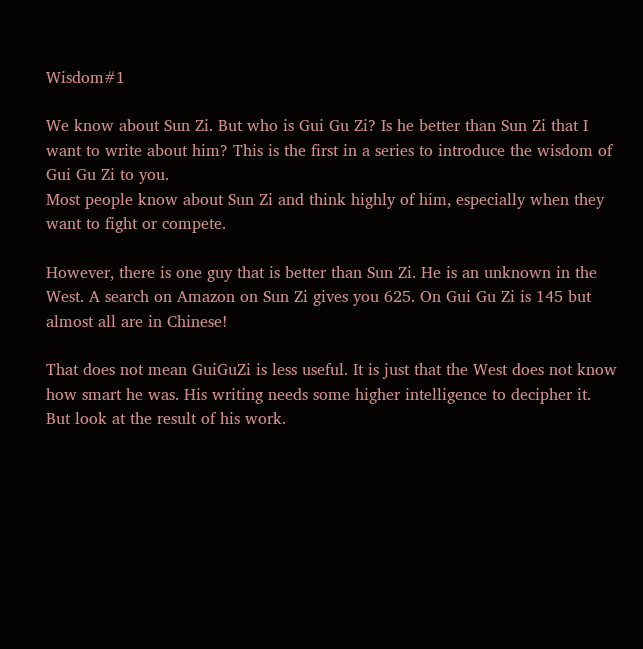Wisdom#1

We know about Sun Zi. But who is Gui Gu Zi? Is he better than Sun Zi that I want to write about him? This is the first in a series to introduce the wisdom of Gui Gu Zi to you.
Most people know about Sun Zi and think highly of him, especially when they want to fight or compete.

However, there is one guy that is better than Sun Zi. He is an unknown in the West. A search on Amazon on Sun Zi gives you 625. On Gui Gu Zi is 145 but almost all are in Chinese!

That does not mean GuiGuZi is less useful. It is just that the West does not know how smart he was. His writing needs some higher intelligence to decipher it. But look at the result of his work.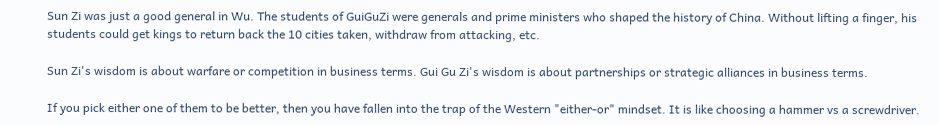Sun Zi was just a good general in Wu. The students of GuiGuZi were generals and prime ministers who shaped the history of China. Without lifting a finger, his students could get kings to return back the 10 cities taken, withdraw from attacking, etc.

Sun Zi's wisdom is about warfare or competition in business terms. Gui Gu Zi's wisdom is about partnerships or strategic alliances in business terms.

If you pick either one of them to be better, then you have fallen into the trap of the Western "either-or" mindset. It is like choosing a hammer vs a screwdriver.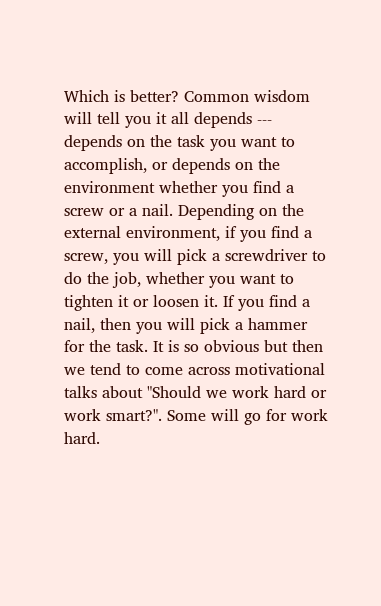Which is better? Common wisdom will tell you it all depends --- depends on the task you want to accomplish, or depends on the environment whether you find a screw or a nail. Depending on the external environment, if you find a screw, you will pick a screwdriver to do the job, whether you want to tighten it or loosen it. If you find a nail, then you will pick a hammer for the task. It is so obvious but then we tend to come across motivational talks about "Should we work hard or work smart?". Some will go for work hard.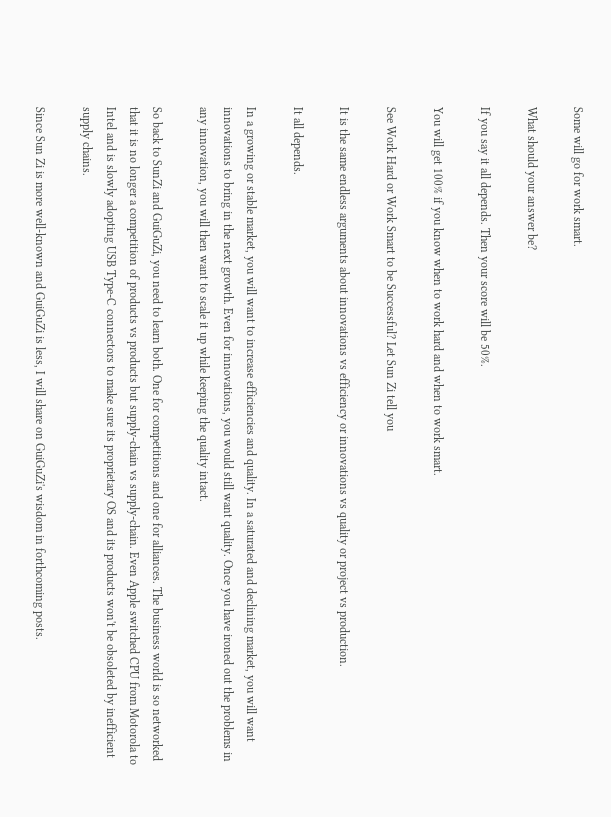Some will go for work smart.

What should your answer be?

If you say it all depends. Then your score will be 50%.

You will get 100% if you know when to work hard and when to work smart.

See Work Hard or Work Smart to be Successful? Let Sun Zi tell you

It is the same endless arguments about innovations vs efficiency or innovations vs quality or project vs production.

It all depends.

In a growing or stable market, you will want to increase efficiencies and quality. In a saturated and declining market, you will want innovations to bring in the next growth. Even for innovations, you would still want quality. Once you have ironed out the problems in any innovation, you will then want to scale it up while keeping the quality intact.

So back to SunZi and GuiGuZi, you need to learn both. One for competitions and one for alliances. The business world is so networked that it is no longer a competition of products vs products but supply-chain vs supply-chain. Even Apple switched CPU from Motorola to Intel and is slowly adopting USB Type-C connectors to make sure its proprietary OS and its products won't be obsoleted by inefficient supply chains.

Since Sun Zi is more well-known and GuiGuZi is less, I will share on GuiGuZi's wisdom in forthcoming posts.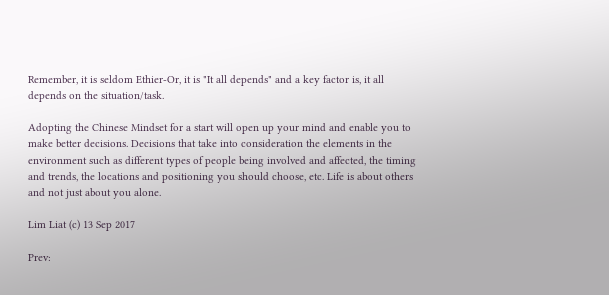Remember, it is seldom Ethier-Or, it is "It all depends" and a key factor is, it all depends on the situation/task.

Adopting the Chinese Mindset for a start will open up your mind and enable you to make better decisions. Decisions that take into consideration the elements in the environment such as different types of people being involved and affected, the timing and trends, the locations and positioning you should choose, etc. Life is about others and not just about you alone.

Lim Liat (c) 13 Sep 2017

Prev: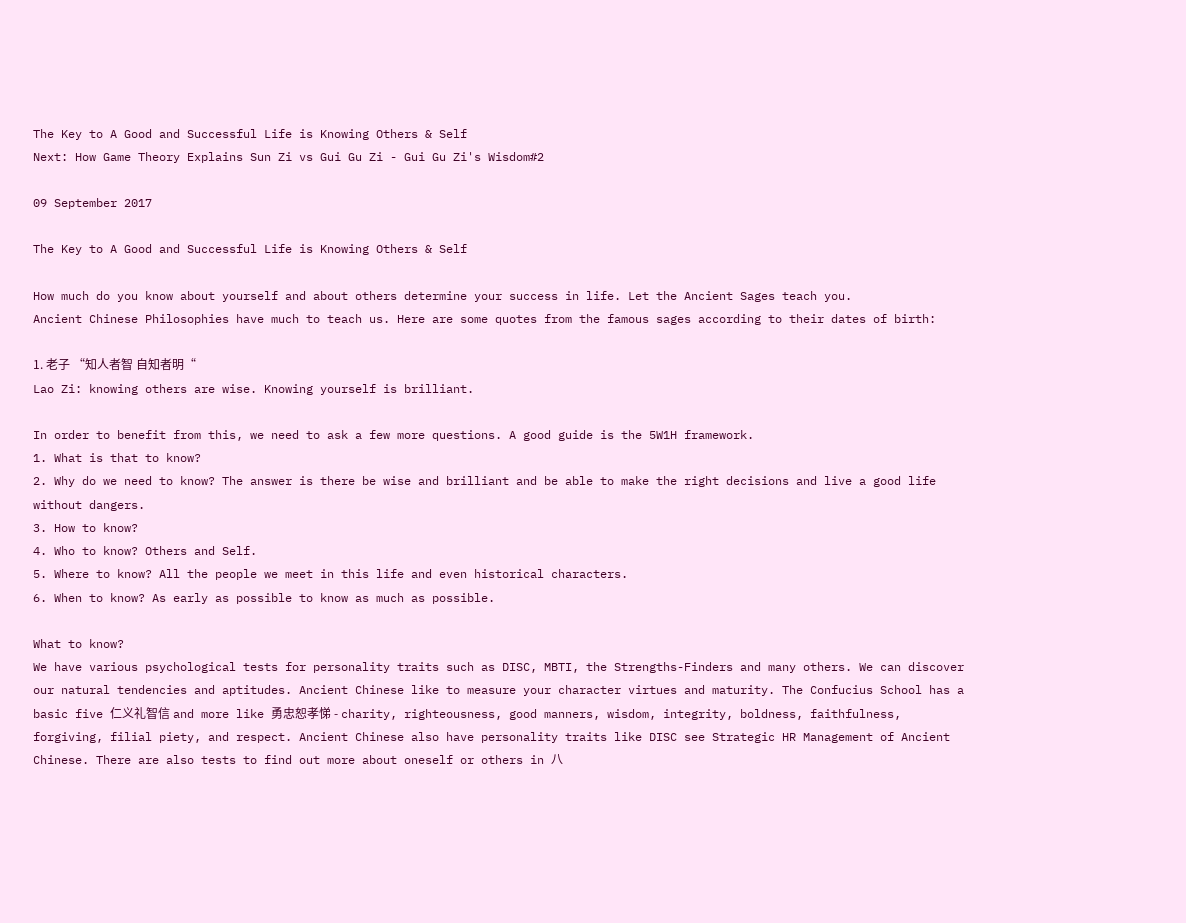The Key to A Good and Successful Life is Knowing Others & Self
Next: How Game Theory Explains Sun Zi vs Gui Gu Zi - Gui Gu Zi's Wisdom#2

09 September 2017

The Key to A Good and Successful Life is Knowing Others & Self

How much do you know about yourself and about others determine your success in life. Let the Ancient Sages teach you.
Ancient Chinese Philosophies have much to teach us. Here are some quotes from the famous sages according to their dates of birth:

1. 老子 “知人者智 自知者明“
Lao Zi: knowing others are wise. Knowing yourself is brilliant.

In order to benefit from this, we need to ask a few more questions. A good guide is the 5W1H framework.
1. What is that to know?
2. Why do we need to know? The answer is there be wise and brilliant and be able to make the right decisions and live a good life without dangers.
3. How to know?
4. Who to know? Others and Self.
5. Where to know? All the people we meet in this life and even historical characters.
6. When to know? As early as possible to know as much as possible.

What to know?
We have various psychological tests for personality traits such as DISC, MBTI, the Strengths-Finders and many others. We can discover our natural tendencies and aptitudes. Ancient Chinese like to measure your character virtues and maturity. The Confucius School has a basic five 仁义礼智信 and more like 勇忠恕孝悌 - charity, righteousness, good manners, wisdom, integrity, boldness, faithfulness, forgiving, filial piety, and respect. Ancient Chinese also have personality traits like DISC see Strategic HR Management of Ancient Chinese. There are also tests to find out more about oneself or others in 八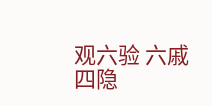观六验 六戚四隐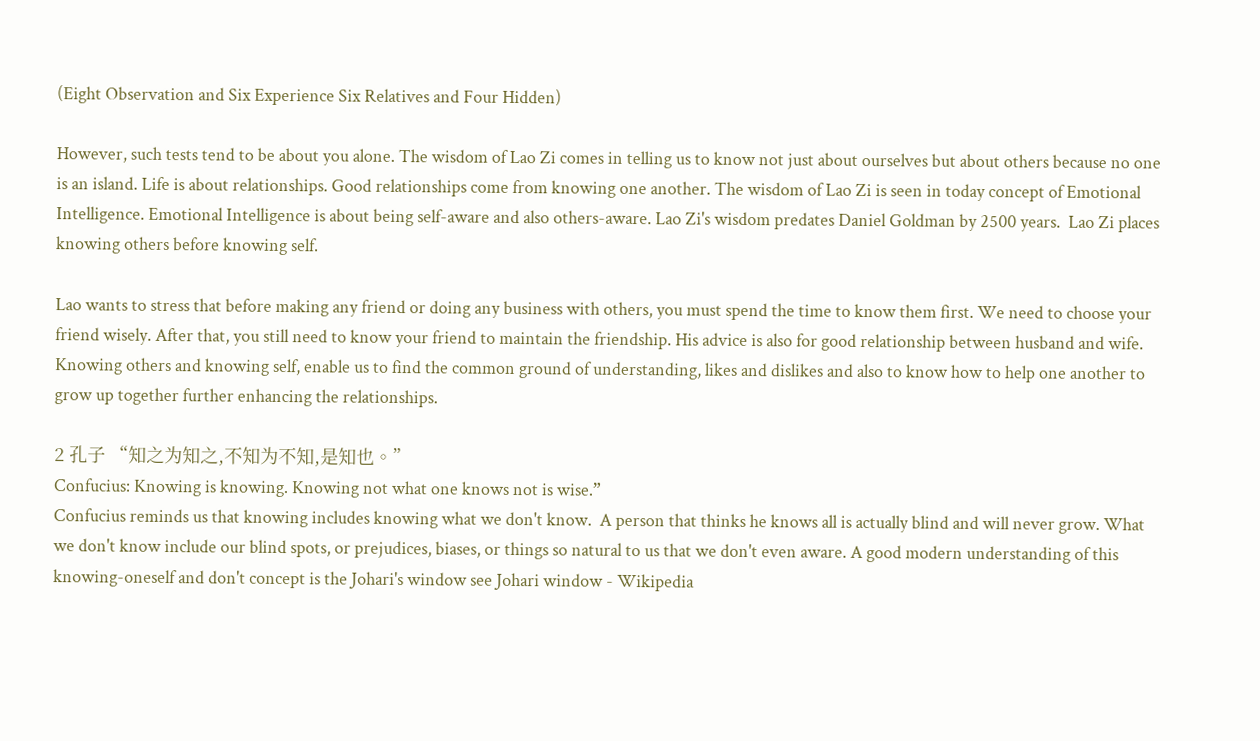(Eight Observation and Six Experience Six Relatives and Four Hidden)

However, such tests tend to be about you alone. The wisdom of Lao Zi comes in telling us to know not just about ourselves but about others because no one is an island. Life is about relationships. Good relationships come from knowing one another. The wisdom of Lao Zi is seen in today concept of Emotional Intelligence. Emotional Intelligence is about being self-aware and also others-aware. Lao Zi's wisdom predates Daniel Goldman by 2500 years.  Lao Zi places knowing others before knowing self.

Lao wants to stress that before making any friend or doing any business with others, you must spend the time to know them first. We need to choose your friend wisely. After that, you still need to know your friend to maintain the friendship. His advice is also for good relationship between husband and wife. Knowing others and knowing self, enable us to find the common ground of understanding, likes and dislikes and also to know how to help one another to grow up together further enhancing the relationships.

2 孔子 “知之为知之,不知为不知,是知也。”
Confucius: Knowing is knowing. Knowing not what one knows not is wise.”
Confucius reminds us that knowing includes knowing what we don't know.  A person that thinks he knows all is actually blind and will never grow. What we don't know include our blind spots, or prejudices, biases, or things so natural to us that we don't even aware. A good modern understanding of this knowing-oneself and don't concept is the Johari's window see Johari window - Wikipedia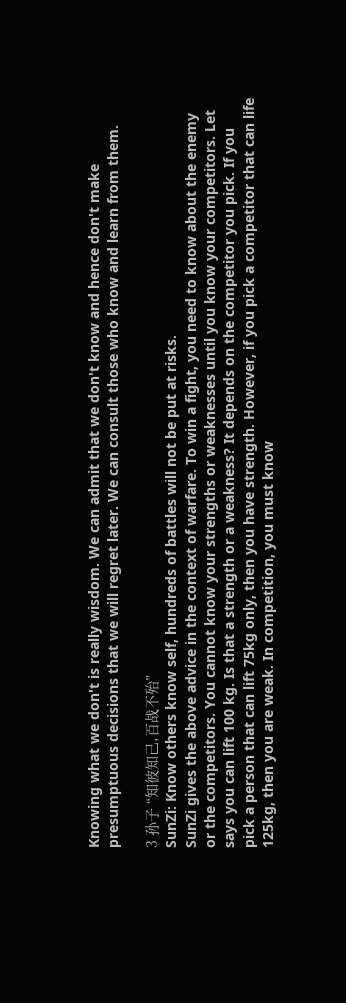Knowing what we don't is really wisdom. We can admit that we don't know and hence don't make presumptuous decisions that we will regret later. We can consult those who know and learn from them.

3 孙子 “知彼知己,百战不殆”
SunZi: Know others know self, hundreds of battles will not be put at risks.
SunZi gives the above advice in the context of warfare. To win a fight, you need to know about the enemy or the competitors. You cannot know your strengths or weaknesses until you know your competitors. Let says you can lift 100 kg. Is that a strength or a weakness? It depends on the competitor you pick. If you pick a person that can lift 75kg only, then you have strength. However, if you pick a competitor that can life 125kg, then you are weak. In competition, you must know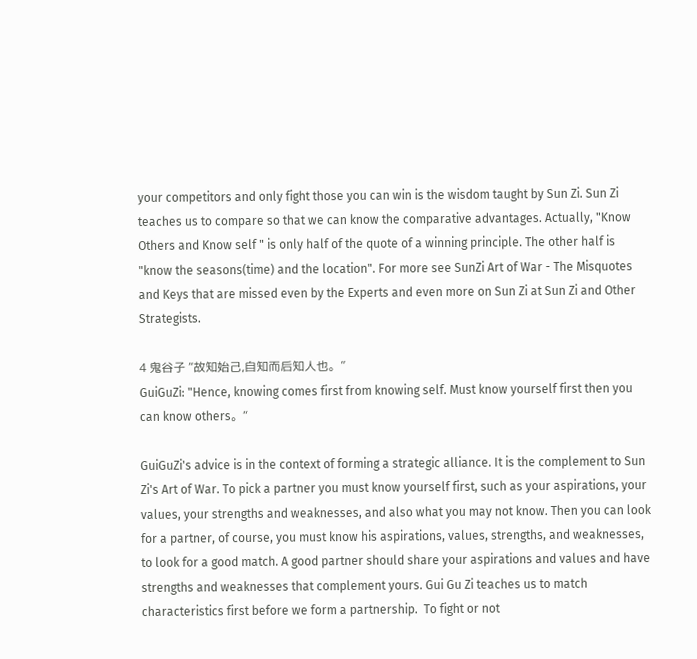your competitors and only fight those you can win is the wisdom taught by Sun Zi. Sun Zi teaches us to compare so that we can know the comparative advantages. Actually, "Know Others and Know self " is only half of the quote of a winning principle. The other half is "know the seasons(time) and the location". For more see SunZi Art of War - The Misquotes and Keys that are missed even by the Experts and even more on Sun Zi at Sun Zi and Other Strategists.

4 鬼谷子 “故知始己,自知而后知人也。”
GuiGuZi: "Hence, knowing comes first from knowing self. Must know yourself first then you can know others。“

GuiGuZi's advice is in the context of forming a strategic alliance. It is the complement to Sun Zi's Art of War. To pick a partner you must know yourself first, such as your aspirations, your values, your strengths and weaknesses, and also what you may not know. Then you can look for a partner, of course, you must know his aspirations, values, strengths, and weaknesses, to look for a good match. A good partner should share your aspirations and values and have strengths and weaknesses that complement yours. Gui Gu Zi teaches us to match characteristics first before we form a partnership.  To fight or not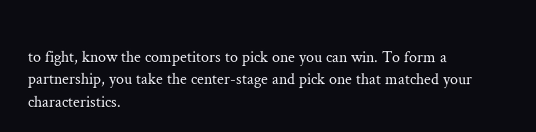to fight, know the competitors to pick one you can win. To form a partnership, you take the center-stage and pick one that matched your characteristics.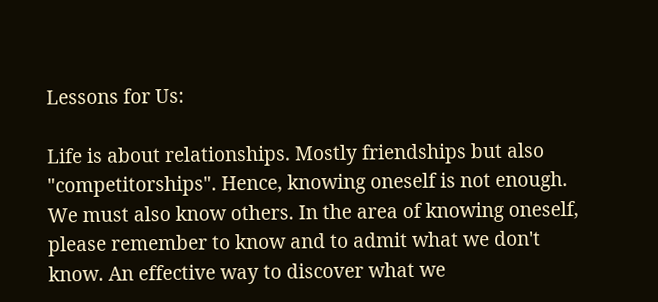Lessons for Us:

Life is about relationships. Mostly friendships but also "competitorships". Hence, knowing oneself is not enough. We must also know others. In the area of knowing oneself, please remember to know and to admit what we don't know. An effective way to discover what we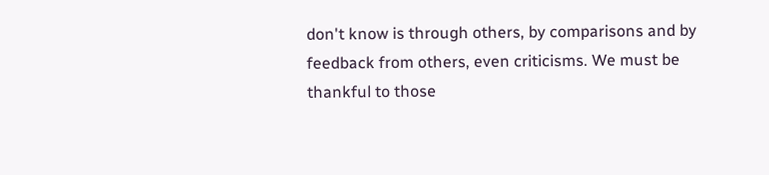don't know is through others, by comparisons and by feedback from others, even criticisms. We must be thankful to those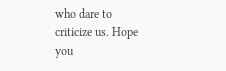who dare to criticize us. Hope you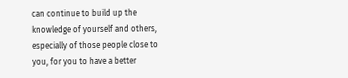can continue to build up the knowledge of yourself and others, especially of those people close to you, for you to have a better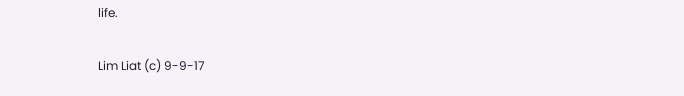life.

Lim Liat (c) 9-9-17